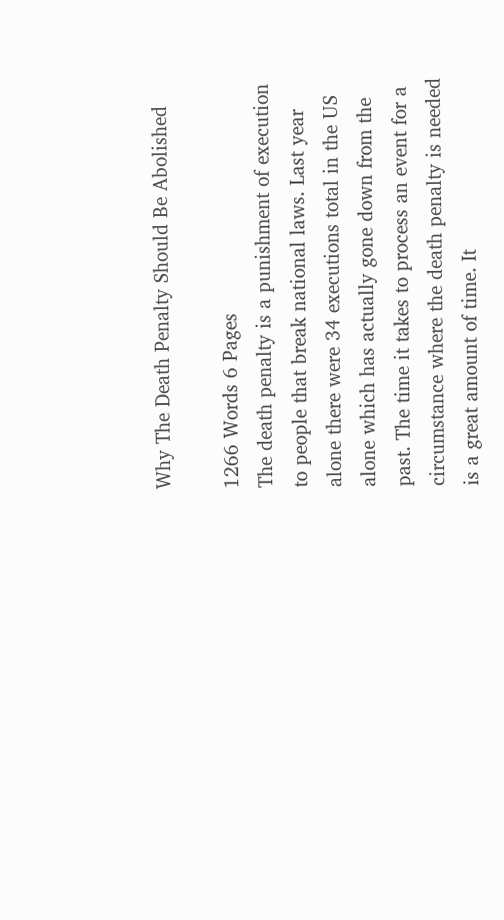Why The Death Penalty Should Be Abolished

1266 Words 6 Pages
The death penalty is a punishment of execution to people that break national laws. Last year alone there were 34 executions total in the US alone which has actually gone down from the past. The time it takes to process an event for a circumstance where the death penalty is needed is a great amount of time. It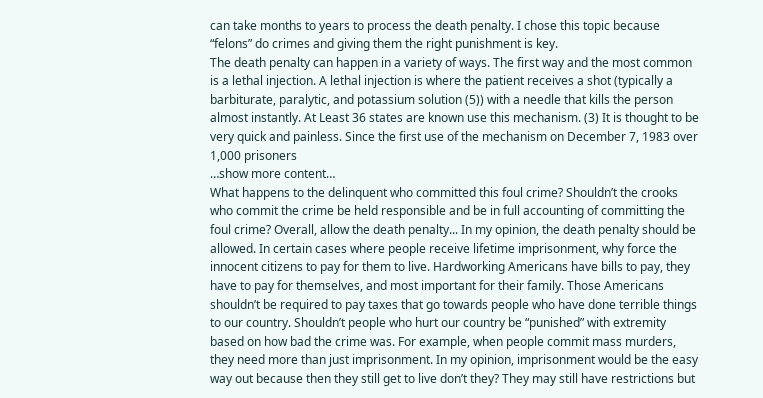can take months to years to process the death penalty. I chose this topic because “felons” do crimes and giving them the right punishment is key.
The death penalty can happen in a variety of ways. The first way and the most common is a lethal injection. A lethal injection is where the patient receives a shot (typically a barbiturate, paralytic, and potassium solution (5)) with a needle that kills the person almost instantly. At Least 36 states are known use this mechanism. (3) It is thought to be very quick and painless. Since the first use of the mechanism on December 7, 1983 over 1,000 prisoners
…show more content…
What happens to the delinquent who committed this foul crime? Shouldn’t the crooks who commit the crime be held responsible and be in full accounting of committing the foul crime? Overall, allow the death penalty... In my opinion, the death penalty should be allowed. In certain cases where people receive lifetime imprisonment, why force the innocent citizens to pay for them to live. Hardworking Americans have bills to pay, they have to pay for themselves, and most important for their family. Those Americans shouldn’t be required to pay taxes that go towards people who have done terrible things to our country. Shouldn’t people who hurt our country be “punished” with extremity based on how bad the crime was. For example, when people commit mass murders, they need more than just imprisonment. In my opinion, imprisonment would be the easy way out because then they still get to live don’t they? They may still have restrictions but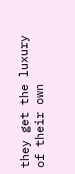they get the luxury of their own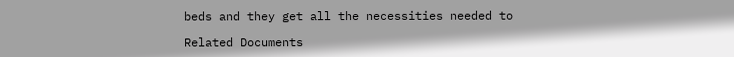beds and they get all the necessities needed to

Related Documents